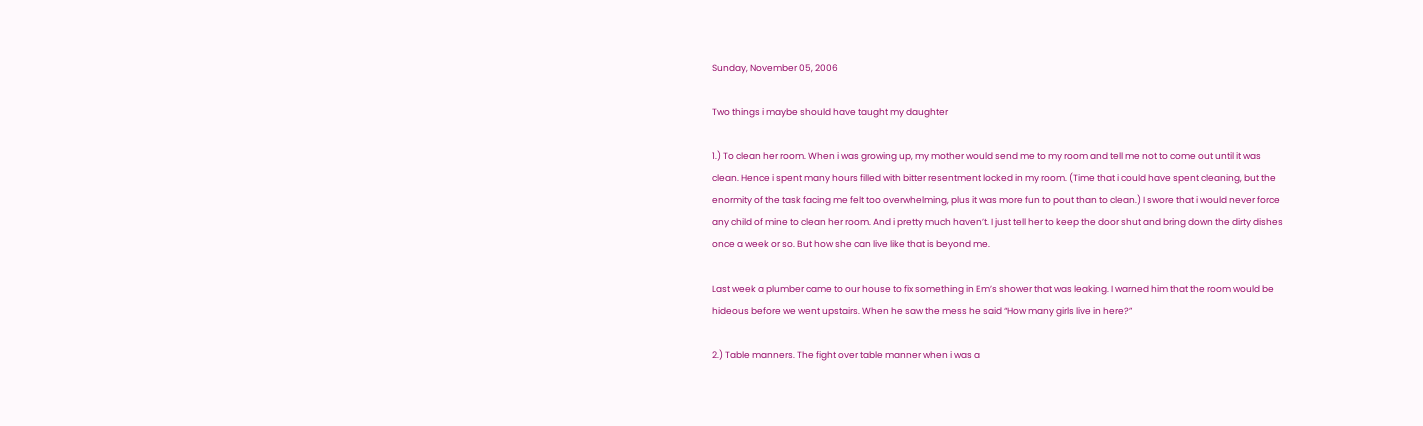Sunday, November 05, 2006

Two things i maybe should have taught my daughter

1.) To clean her room. When i was growing up, my mother would send me to my room and tell me not to come out until it was clean. Hence i spent many hours filled with bitter resentment locked in my room. (Time that i could have spent cleaning, but the enormity of the task facing me felt too overwhelming, plus it was more fun to pout than to clean.) I swore that i would never force any child of mine to clean her room. And i pretty much haven’t. I just tell her to keep the door shut and bring down the dirty dishes once a week or so. But how she can live like that is beyond me.

Last week a plumber came to our house to fix something in Em’s shower that was leaking. I warned him that the room would be hideous before we went upstairs. When he saw the mess he said “How many girls live in here?”

2.) Table manners. The fight over table manner when i was a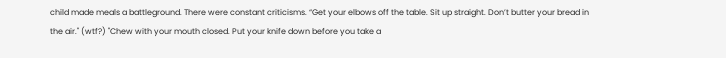child made meals a battleground. There were constant criticisms. “Get your elbows off the table. Sit up straight. Don’t butter your bread in the air." (wtf?) "Chew with your mouth closed. Put your knife down before you take a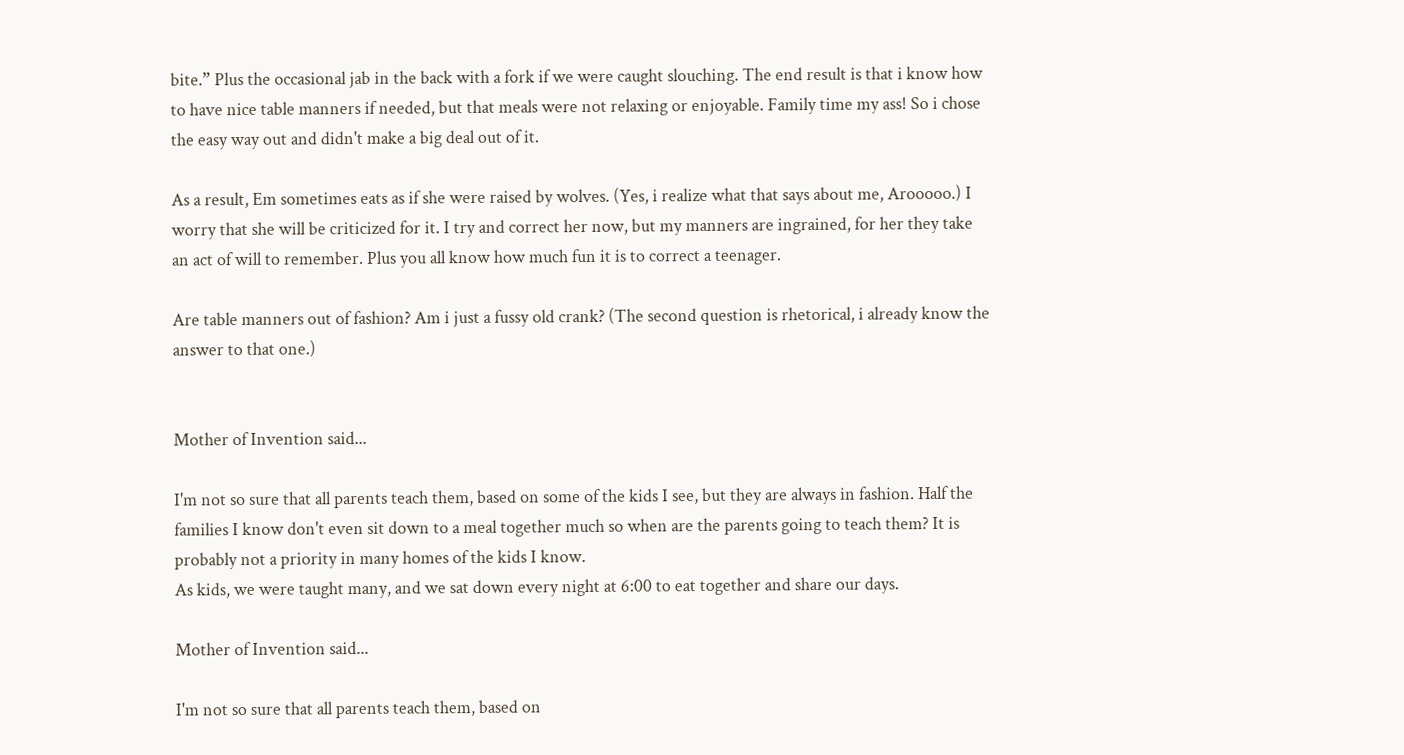bite.” Plus the occasional jab in the back with a fork if we were caught slouching. The end result is that i know how to have nice table manners if needed, but that meals were not relaxing or enjoyable. Family time my ass! So i chose the easy way out and didn't make a big deal out of it.

As a result, Em sometimes eats as if she were raised by wolves. (Yes, i realize what that says about me, Arooooo.) I worry that she will be criticized for it. I try and correct her now, but my manners are ingrained, for her they take an act of will to remember. Plus you all know how much fun it is to correct a teenager.

Are table manners out of fashion? Am i just a fussy old crank? (The second question is rhetorical, i already know the answer to that one.)


Mother of Invention said...

I'm not so sure that all parents teach them, based on some of the kids I see, but they are always in fashion. Half the families I know don't even sit down to a meal together much so when are the parents going to teach them? It is probably not a priority in many homes of the kids I know.
As kids, we were taught many, and we sat down every night at 6:00 to eat together and share our days.

Mother of Invention said...

I'm not so sure that all parents teach them, based on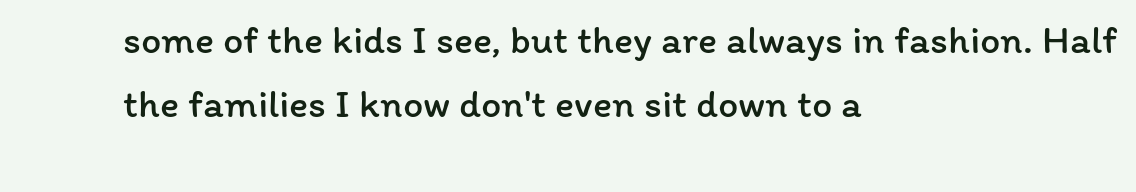some of the kids I see, but they are always in fashion. Half the families I know don't even sit down to a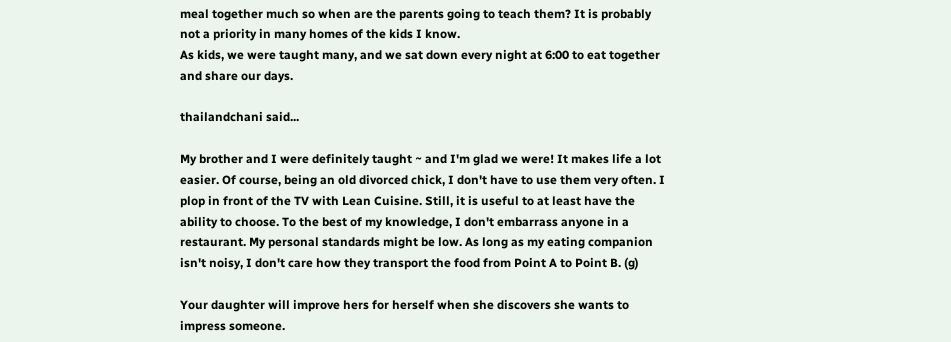meal together much so when are the parents going to teach them? It is probably not a priority in many homes of the kids I know.
As kids, we were taught many, and we sat down every night at 6:00 to eat together and share our days.

thailandchani said...

My brother and I were definitely taught ~ and I'm glad we were! It makes life a lot easier. Of course, being an old divorced chick, I don't have to use them very often. I plop in front of the TV with Lean Cuisine. Still, it is useful to at least have the ability to choose. To the best of my knowledge, I don't embarrass anyone in a restaurant. My personal standards might be low. As long as my eating companion isn't noisy, I don't care how they transport the food from Point A to Point B. (g)

Your daughter will improve hers for herself when she discovers she wants to impress someone.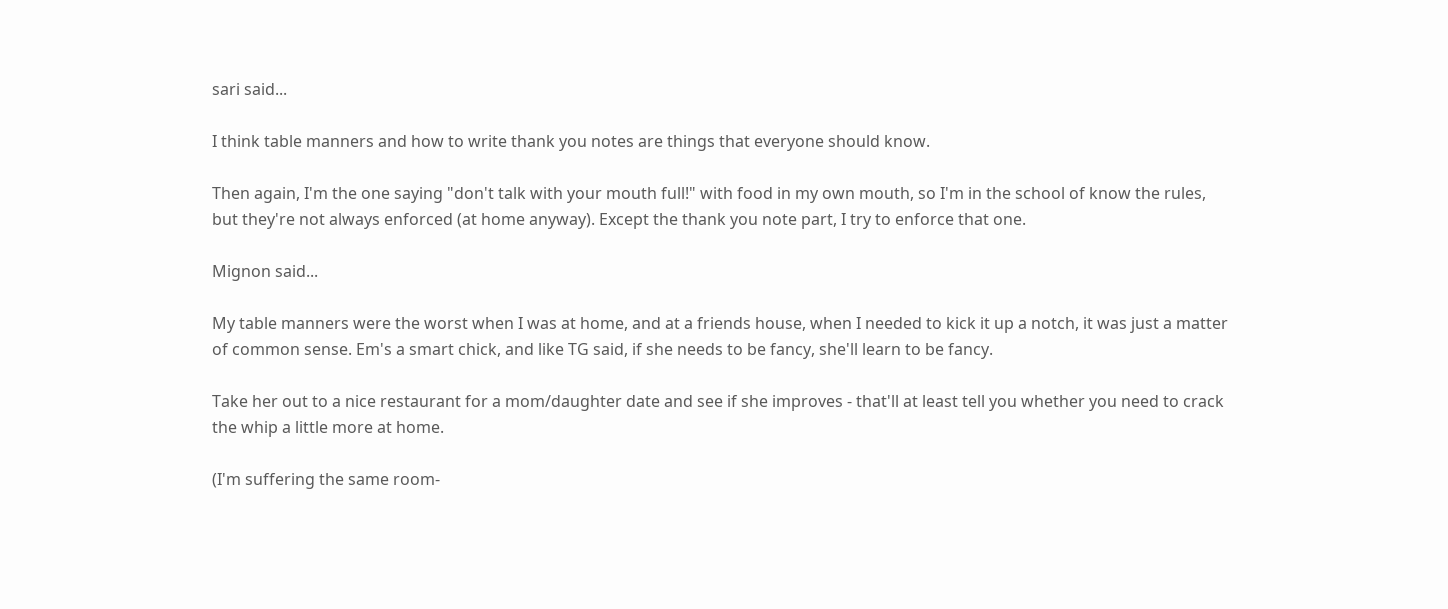sari said...

I think table manners and how to write thank you notes are things that everyone should know.

Then again, I'm the one saying "don't talk with your mouth full!" with food in my own mouth, so I'm in the school of know the rules, but they're not always enforced (at home anyway). Except the thank you note part, I try to enforce that one.

Mignon said...

My table manners were the worst when I was at home, and at a friends house, when I needed to kick it up a notch, it was just a matter of common sense. Em's a smart chick, and like TG said, if she needs to be fancy, she'll learn to be fancy.

Take her out to a nice restaurant for a mom/daughter date and see if she improves - that'll at least tell you whether you need to crack the whip a little more at home.

(I'm suffering the same room-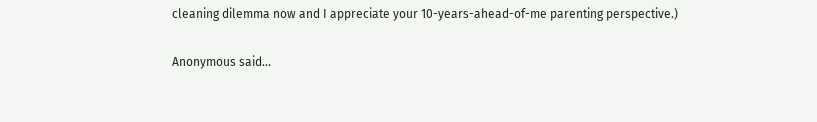cleaning dilemma now and I appreciate your 10-years-ahead-of-me parenting perspective.)

Anonymous said...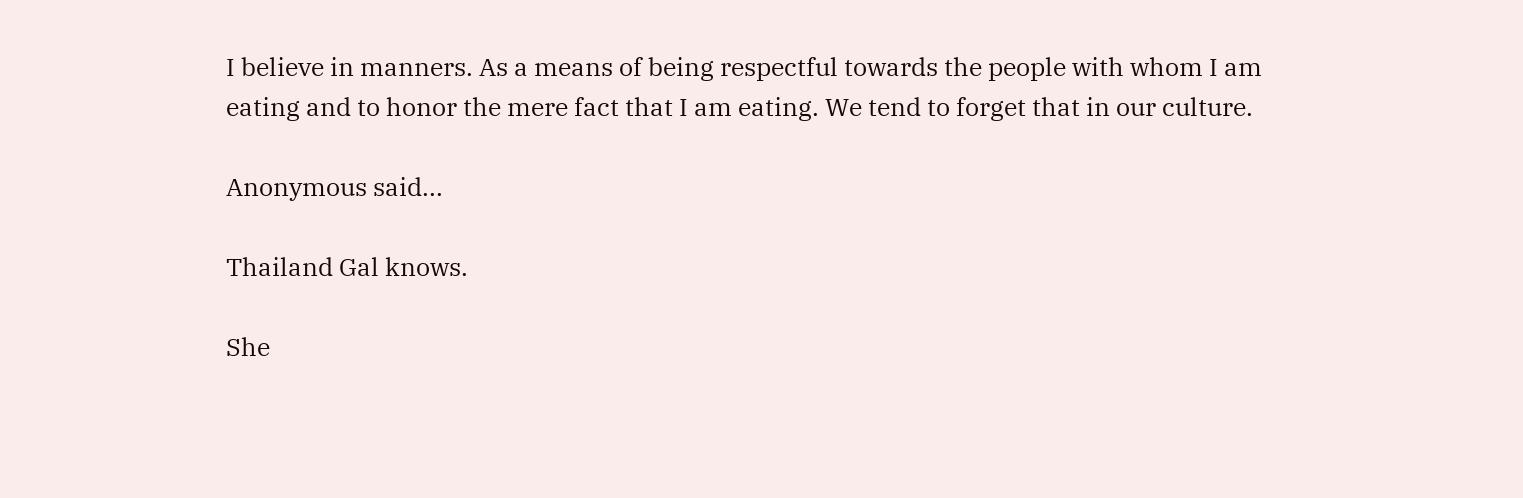I believe in manners. As a means of being respectful towards the people with whom I am eating and to honor the mere fact that I am eating. We tend to forget that in our culture.

Anonymous said...

Thailand Gal knows.

She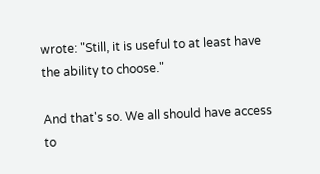wrote: "Still, it is useful to at least have the ability to choose."

And that's so. We all should have access to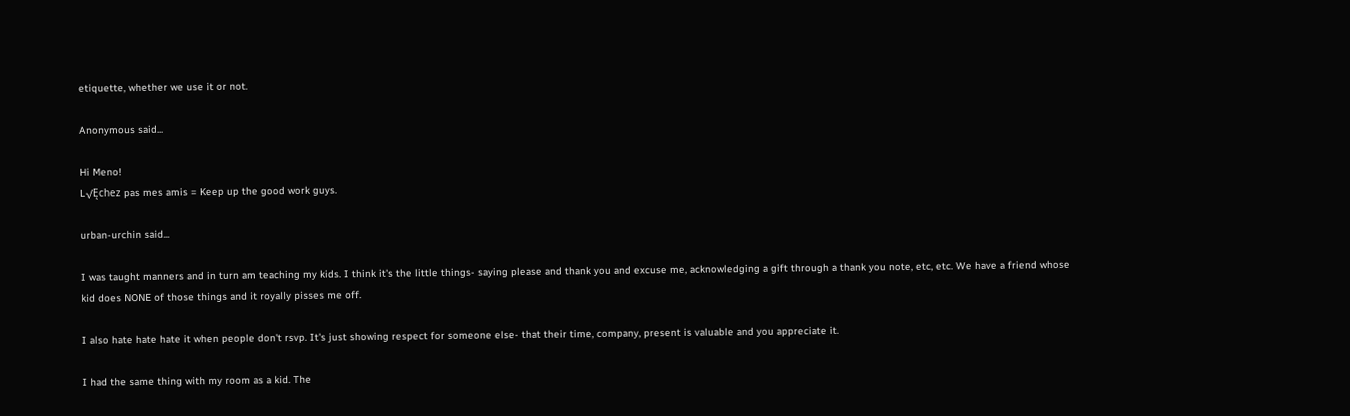etiquette, whether we use it or not.

Anonymous said...

Hi Meno!
L√Ęchez pas mes amis = Keep up the good work guys.

urban-urchin said...

I was taught manners and in turn am teaching my kids. I think it's the little things- saying please and thank you and excuse me, acknowledging a gift through a thank you note, etc, etc. We have a friend whose kid does NONE of those things and it royally pisses me off.

I also hate hate hate it when people don't rsvp. It's just showing respect for someone else- that their time, company, present is valuable and you appreciate it.

I had the same thing with my room as a kid. The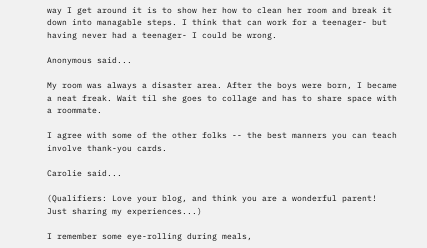way I get around it is to show her how to clean her room and break it down into managable steps. I think that can work for a teenager- but having never had a teenager- I could be wrong.

Anonymous said...

My room was always a disaster area. After the boys were born, I became a neat freak. Wait til she goes to collage and has to share space with a roommate.

I agree with some of the other folks -- the best manners you can teach involve thank-you cards.

Carolie said...

(Qualifiers: Love your blog, and think you are a wonderful parent! Just sharing my experiences...)

I remember some eye-rolling during meals,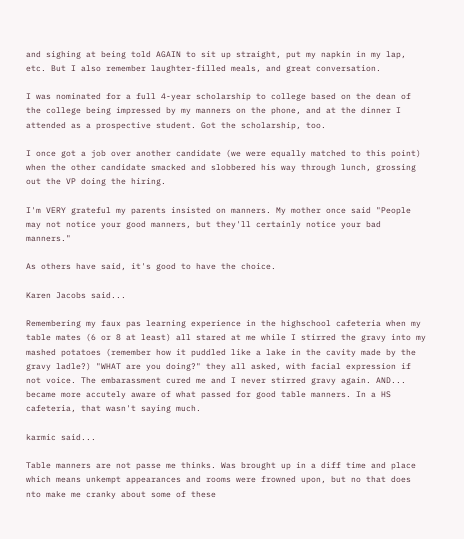and sighing at being told AGAIN to sit up straight, put my napkin in my lap, etc. But I also remember laughter-filled meals, and great conversation.

I was nominated for a full 4-year scholarship to college based on the dean of the college being impressed by my manners on the phone, and at the dinner I attended as a prospective student. Got the scholarship, too.

I once got a job over another candidate (we were equally matched to this point) when the other candidate smacked and slobbered his way through lunch, grossing out the VP doing the hiring.

I'm VERY grateful my parents insisted on manners. My mother once said "People may not notice your good manners, but they'll certainly notice your bad manners."

As others have said, it's good to have the choice.

Karen Jacobs said...

Remembering my faux pas learning experience in the highschool cafeteria when my table mates (6 or 8 at least) all stared at me while I stirred the gravy into my mashed potatoes (remember how it puddled like a lake in the cavity made by the gravy ladle?) "WHAT are you doing?" they all asked, with facial expression if not voice. The embarassment cured me and I never stirred gravy again. AND... became more accutely aware of what passed for good table manners. In a HS cafeteria, that wasn't saying much.

karmic said...

Table manners are not passe me thinks. Was brought up in a diff time and place which means unkempt appearances and rooms were frowned upon, but no that does nto make me cranky about some of these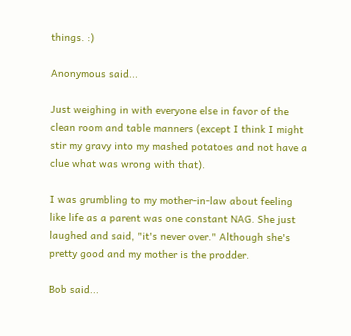things. :)

Anonymous said...

Just weighing in with everyone else in favor of the clean room and table manners (except I think I might stir my gravy into my mashed potatoes and not have a clue what was wrong with that).

I was grumbling to my mother-in-law about feeling like life as a parent was one constant NAG. She just laughed and said, "it's never over." Although she's pretty good and my mother is the prodder.

Bob said...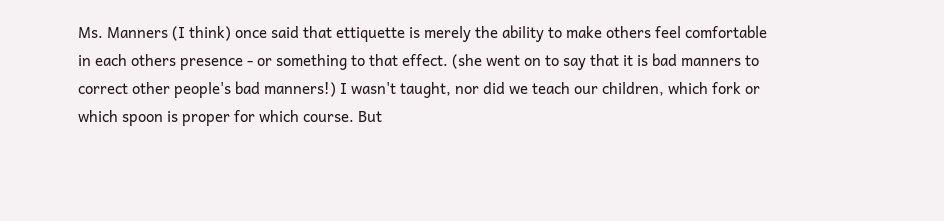Ms. Manners (I think) once said that ettiquette is merely the ability to make others feel comfortable in each others presence - or something to that effect. (she went on to say that it is bad manners to correct other people's bad manners!) I wasn't taught, nor did we teach our children, which fork or which spoon is proper for which course. But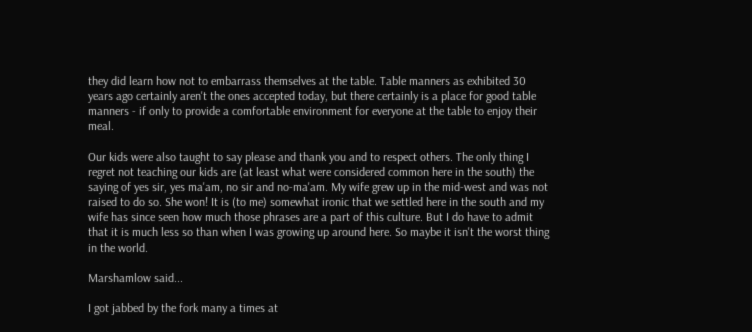they did learn how not to embarrass themselves at the table. Table manners as exhibited 30 years ago certainly aren't the ones accepted today, but there certainly is a place for good table manners - if only to provide a comfortable environment for everyone at the table to enjoy their meal.

Our kids were also taught to say please and thank you and to respect others. The only thing I regret not teaching our kids are (at least what were considered common here in the south) the saying of yes sir, yes ma'am, no sir and no-ma'am. My wife grew up in the mid-west and was not raised to do so. She won! It is (to me) somewhat ironic that we settled here in the south and my wife has since seen how much those phrases are a part of this culture. But I do have to admit that it is much less so than when I was growing up around here. So maybe it isn't the worst thing in the world.

Marshamlow said...

I got jabbed by the fork many a times at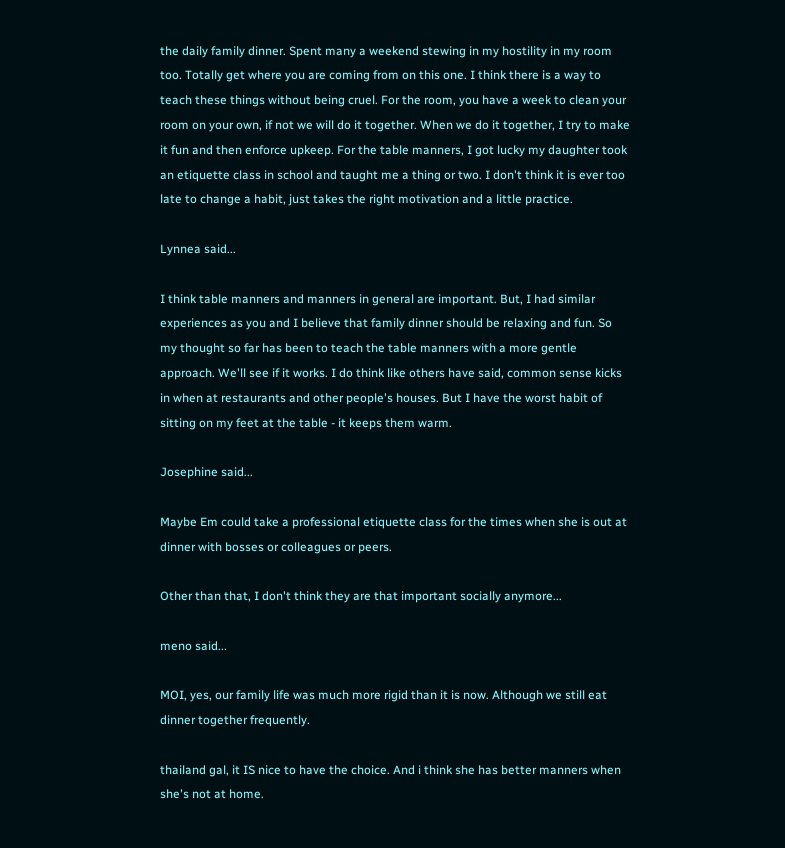the daily family dinner. Spent many a weekend stewing in my hostility in my room too. Totally get where you are coming from on this one. I think there is a way to teach these things without being cruel. For the room, you have a week to clean your room on your own, if not we will do it together. When we do it together, I try to make it fun and then enforce upkeep. For the table manners, I got lucky my daughter took an etiquette class in school and taught me a thing or two. I don't think it is ever too late to change a habit, just takes the right motivation and a little practice.

Lynnea said...

I think table manners and manners in general are important. But, I had similar experiences as you and I believe that family dinner should be relaxing and fun. So my thought so far has been to teach the table manners with a more gentle approach. We'll see if it works. I do think like others have said, common sense kicks in when at restaurants and other people's houses. But I have the worst habit of sitting on my feet at the table - it keeps them warm.

Josephine said...

Maybe Em could take a professional etiquette class for the times when she is out at dinner with bosses or colleagues or peers.

Other than that, I don't think they are that important socially anymore...

meno said...

MOI, yes, our family life was much more rigid than it is now. Although we still eat dinner together frequently.

thailand gal, it IS nice to have the choice. And i think she has better manners when she's not at home.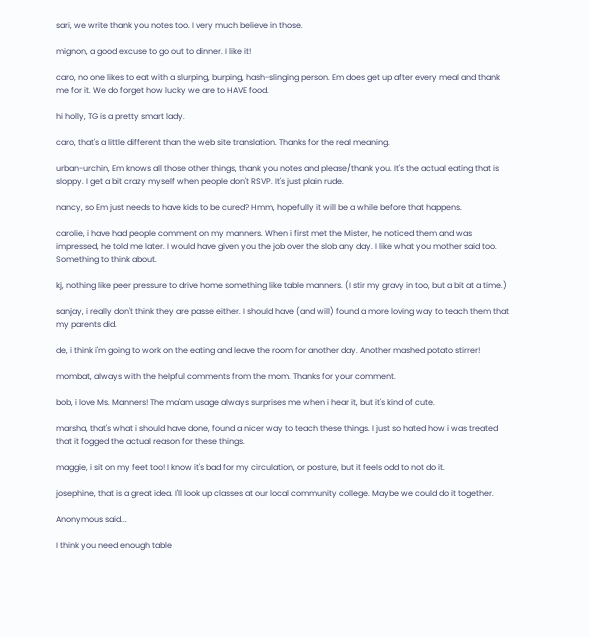sari, we write thank you notes too. I very much believe in those.

mignon, a good excuse to go out to dinner. I like it!

caro, no one likes to eat with a slurping, burping, hash-slinging person. Em does get up after every meal and thank me for it. We do forget how lucky we are to HAVE food.

hi holly, TG is a pretty smart lady.

caro, that's a little different than the web site translation. Thanks for the real meaning.

urban-urchin, Em knows all those other things, thank you notes and please/thank you. It's the actual eating that is sloppy. I get a bit crazy myself when people don't RSVP. It's just plain rude.

nancy, so Em just needs to have kids to be cured? Hmm, hopefully it will be a while before that happens.

carolie, i have had people comment on my manners. When i first met the Mister, he noticed them and was impressed, he told me later. I would have given you the job over the slob any day. I like what you mother said too. Something to think about.

kj, nothing like peer pressure to drive home something like table manners. (I stir my gravy in too, but a bit at a time.)

sanjay, i really don't think they are passe either. I should have (and will) found a more loving way to teach them that my parents did.

de, i think i'm going to work on the eating and leave the room for another day. Another mashed potato stirrer!

mombat, always with the helpful comments from the mom. Thanks for your comment.

bob, i love Ms. Manners! The ma'am usage always surprises me when i hear it, but it's kind of cute.

marsha, that's what i should have done, found a nicer way to teach these things. I just so hated how i was treated that it fogged the actual reason for these things.

maggie, i sit on my feet too! I know it's bad for my circulation, or posture, but it feels odd to not do it.

josephine, that is a great idea. I'll look up classes at our local community college. Maybe we could do it together.

Anonymous said...

I think you need enough table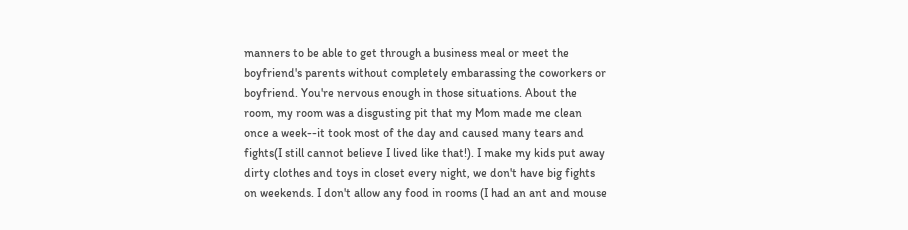manners to be able to get through a business meal or meet the boyfriend's parents without completely embarassing the coworkers or boyfriend. You're nervous enough in those situations. About the room, my room was a disgusting pit that my Mom made me clean once a week--it took most of the day and caused many tears and fights(I still cannot believe I lived like that!). I make my kids put away dirty clothes and toys in closet every night, we don't have big fights on weekends. I don't allow any food in rooms (I had an ant and mouse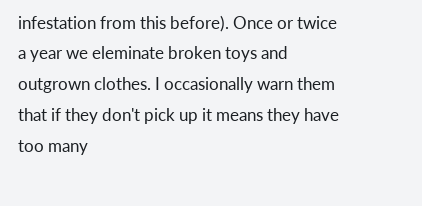infestation from this before). Once or twice a year we eleminate broken toys and outgrown clothes. I occasionally warn them that if they don't pick up it means they have too many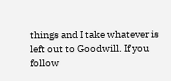things and I take whatever is left out to Goodwill. If you follow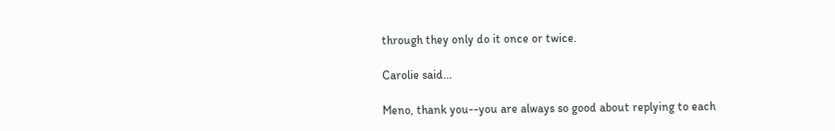through they only do it once or twice.

Carolie said...

Meno, thank you--you are always so good about replying to each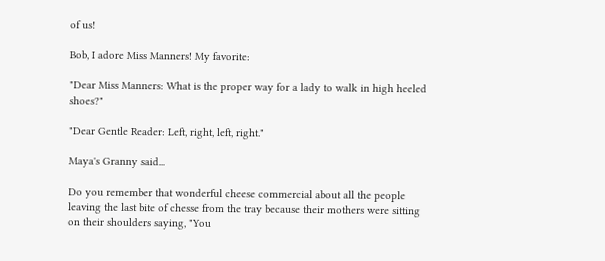of us!

Bob, I adore Miss Manners! My favorite:

"Dear Miss Manners: What is the proper way for a lady to walk in high heeled shoes?"

"Dear Gentle Reader: Left, right, left, right."

Maya's Granny said...

Do you remember that wonderful cheese commercial about all the people leaving the last bite of chesse from the tray because their mothers were sitting on their shoulders saying, "You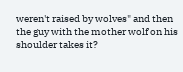weren't raised by wolves" and then the guy with the mother wolf on his shoulder takes it?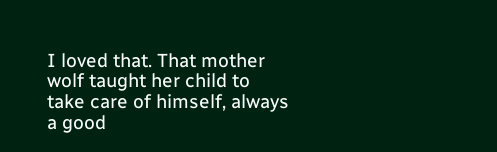I loved that. That mother wolf taught her child to take care of himself, always a good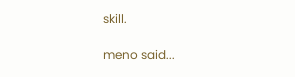skill.

meno said...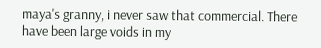maya's granny, i never saw that commercial. There have been large voids in my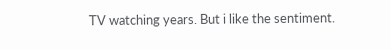TV watching years. But i like the sentiment.